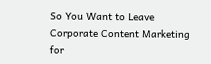So You Want to Leave Corporate Content Marketing for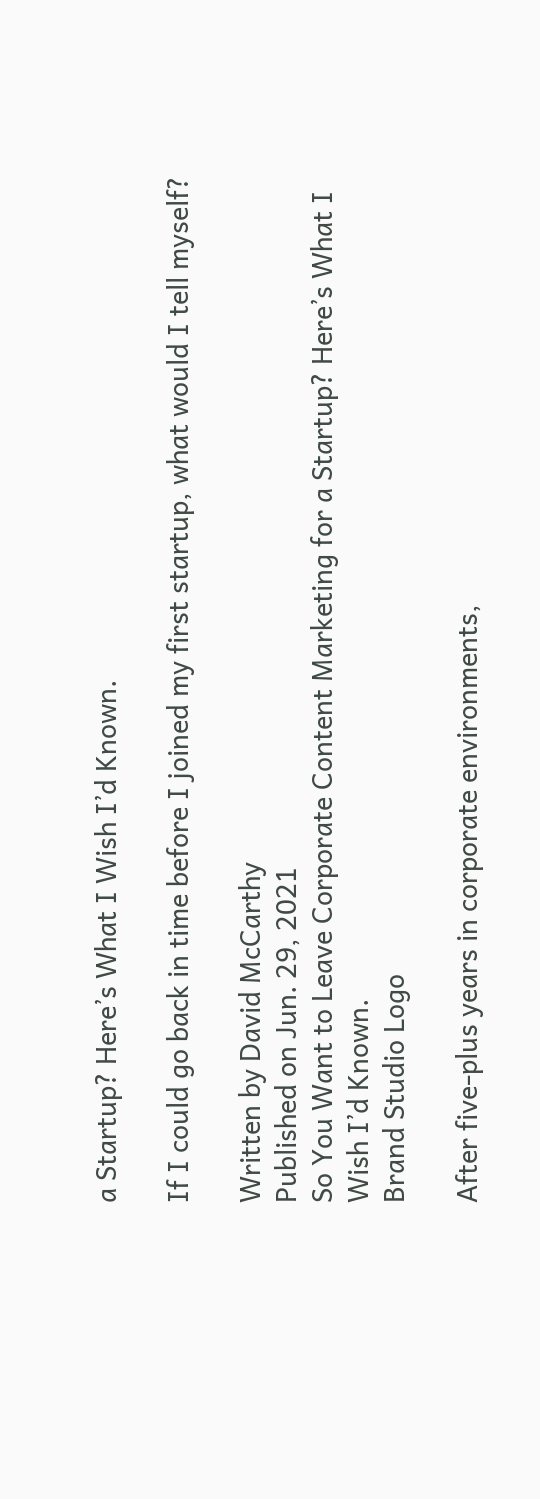a Startup? Here’s What I Wish I’d Known.

If I could go back in time before I joined my first startup, what would I tell myself?

Written by David McCarthy
Published on Jun. 29, 2021
So You Want to Leave Corporate Content Marketing for a Startup? Here’s What I Wish I’d Known.
Brand Studio Logo

After five-plus years in corporate environments,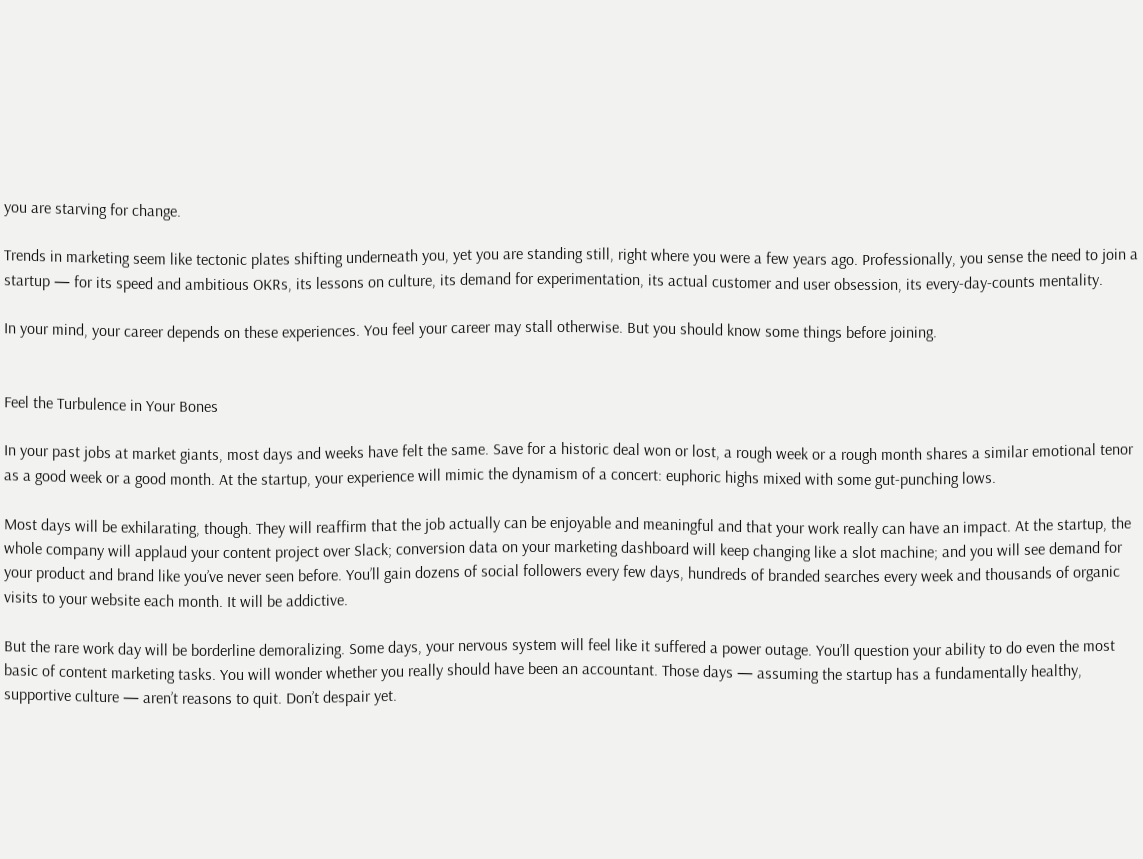you are starving for change.

Trends in marketing seem like tectonic plates shifting underneath you, yet you are standing still, right where you were a few years ago. Professionally, you sense the need to join a startup — for its speed and ambitious OKRs, its lessons on culture, its demand for experimentation, its actual customer and user obsession, its every-day-counts mentality.

In your mind, your career depends on these experiences. You feel your career may stall otherwise. But you should know some things before joining.


Feel the Turbulence in Your Bones

In your past jobs at market giants, most days and weeks have felt the same. Save for a historic deal won or lost, a rough week or a rough month shares a similar emotional tenor as a good week or a good month. At the startup, your experience will mimic the dynamism of a concert: euphoric highs mixed with some gut-punching lows.

Most days will be exhilarating, though. They will reaffirm that the job actually can be enjoyable and meaningful and that your work really can have an impact. At the startup, the whole company will applaud your content project over Slack; conversion data on your marketing dashboard will keep changing like a slot machine; and you will see demand for your product and brand like you’ve never seen before. You’ll gain dozens of social followers every few days, hundreds of branded searches every week and thousands of organic visits to your website each month. It will be addictive.

But the rare work day will be borderline demoralizing. Some days, your nervous system will feel like it suffered a power outage. You’ll question your ability to do even the most basic of content marketing tasks. You will wonder whether you really should have been an accountant. Those days — assuming the startup has a fundamentally healthy, supportive culture — aren’t reasons to quit. Don’t despair yet.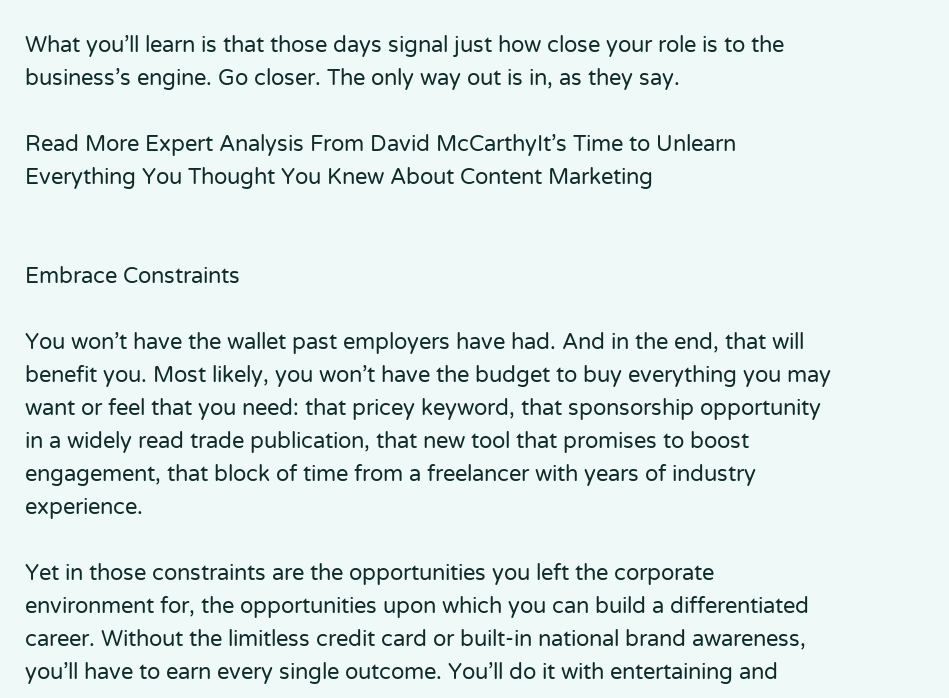What you’ll learn is that those days signal just how close your role is to the business’s engine. Go closer. The only way out is in, as they say.

Read More Expert Analysis From David McCarthyIt’s Time to Unlearn Everything You Thought You Knew About Content Marketing


Embrace Constraints

You won’t have the wallet past employers have had. And in the end, that will benefit you. Most likely, you won’t have the budget to buy everything you may want or feel that you need: that pricey keyword, that sponsorship opportunity in a widely read trade publication, that new tool that promises to boost engagement, that block of time from a freelancer with years of industry experience.

Yet in those constraints are the opportunities you left the corporate environment for, the opportunities upon which you can build a differentiated career. Without the limitless credit card or built-in national brand awareness, you’ll have to earn every single outcome. You’ll do it with entertaining and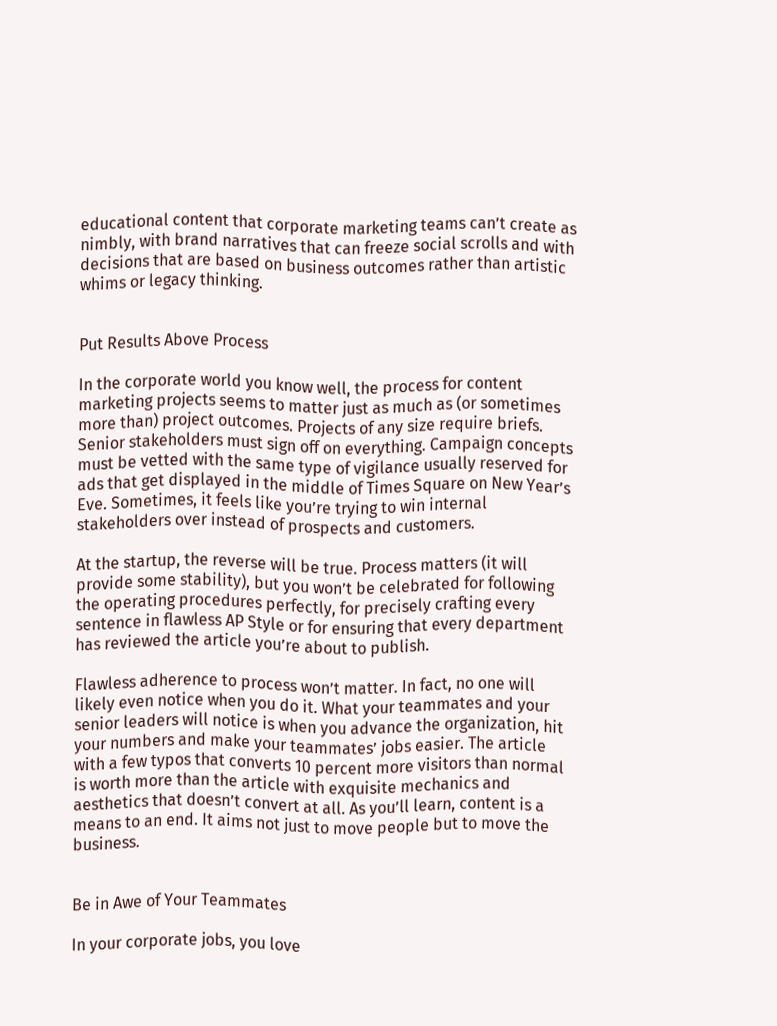educational content that corporate marketing teams can’t create as nimbly, with brand narratives that can freeze social scrolls and with decisions that are based on business outcomes rather than artistic whims or legacy thinking.


Put Results Above Process

In the corporate world you know well, the process for content marketing projects seems to matter just as much as (or sometimes more than) project outcomes. Projects of any size require briefs. Senior stakeholders must sign off on everything. Campaign concepts must be vetted with the same type of vigilance usually reserved for ads that get displayed in the middle of Times Square on New Year’s Eve. Sometimes, it feels like you’re trying to win internal stakeholders over instead of prospects and customers.

At the startup, the reverse will be true. Process matters (it will provide some stability), but you won’t be celebrated for following the operating procedures perfectly, for precisely crafting every sentence in flawless AP Style or for ensuring that every department has reviewed the article you’re about to publish.

Flawless adherence to process won’t matter. In fact, no one will likely even notice when you do it. What your teammates and your senior leaders will notice is when you advance the organization, hit your numbers and make your teammates’ jobs easier. The article with a few typos that converts 10 percent more visitors than normal is worth more than the article with exquisite mechanics and aesthetics that doesn’t convert at all. As you’ll learn, content is a means to an end. It aims not just to move people but to move the business.


Be in Awe of Your Teammates

In your corporate jobs, you love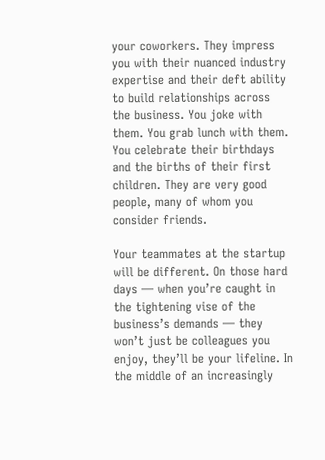your coworkers. They impress you with their nuanced industry expertise and their deft ability to build relationships across the business. You joke with them. You grab lunch with them. You celebrate their birthdays and the births of their first children. They are very good people, many of whom you consider friends.

Your teammates at the startup will be different. On those hard days — when you’re caught in the tightening vise of the business’s demands — they won’t just be colleagues you enjoy, they’ll be your lifeline. In the middle of an increasingly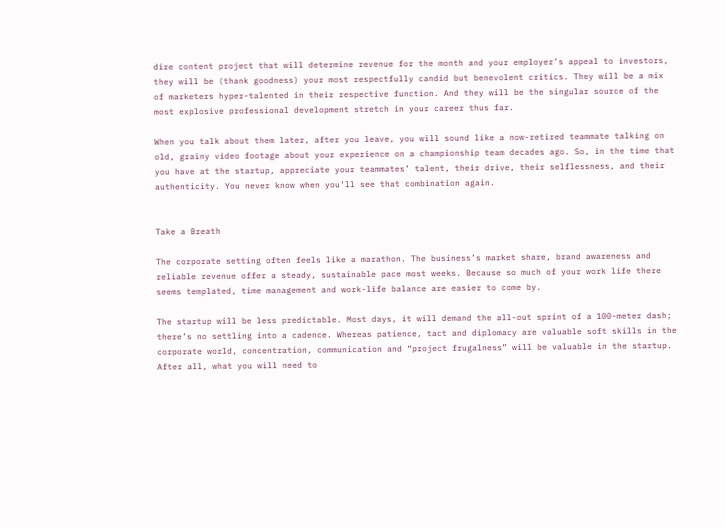dire content project that will determine revenue for the month and your employer’s appeal to investors, they will be (thank goodness) your most respectfully candid but benevolent critics. They will be a mix of marketers hyper-talented in their respective function. And they will be the singular source of the most explosive professional development stretch in your career thus far.

When you talk about them later, after you leave, you will sound like a now-retired teammate talking on old, grainy video footage about your experience on a championship team decades ago. So, in the time that you have at the startup, appreciate your teammates’ talent, their drive, their selflessness, and their authenticity. You never know when you’ll see that combination again.


Take a Breath

The corporate setting often feels like a marathon. The business’s market share, brand awareness and reliable revenue offer a steady, sustainable pace most weeks. Because so much of your work life there seems templated, time management and work-life balance are easier to come by.

The startup will be less predictable. Most days, it will demand the all-out sprint of a 100-meter dash; there’s no settling into a cadence. Whereas patience, tact and diplomacy are valuable soft skills in the corporate world, concentration, communication and “project frugalness” will be valuable in the startup. After all, what you will need to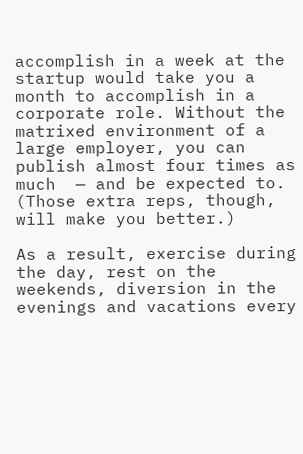accomplish in a week at the startup would take you a month to accomplish in a corporate role. Without the matrixed environment of a large employer, you can publish almost four times as much  — and be expected to. (Those extra reps, though, will make you better.)

As a result, exercise during the day, rest on the weekends, diversion in the evenings and vacations every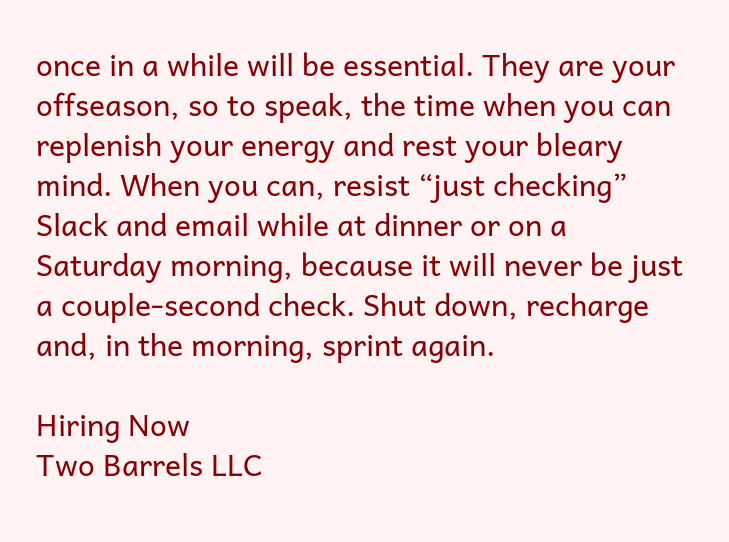once in a while will be essential. They are your offseason, so to speak, the time when you can replenish your energy and rest your bleary mind. When you can, resist “just checking” Slack and email while at dinner or on a Saturday morning, because it will never be just a couple-second check. Shut down, recharge and, in the morning, sprint again.

Hiring Now
Two Barrels LLC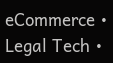eCommerce • Legal Tech •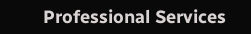Professional Services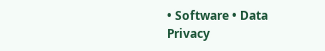• Software • Data Privacy